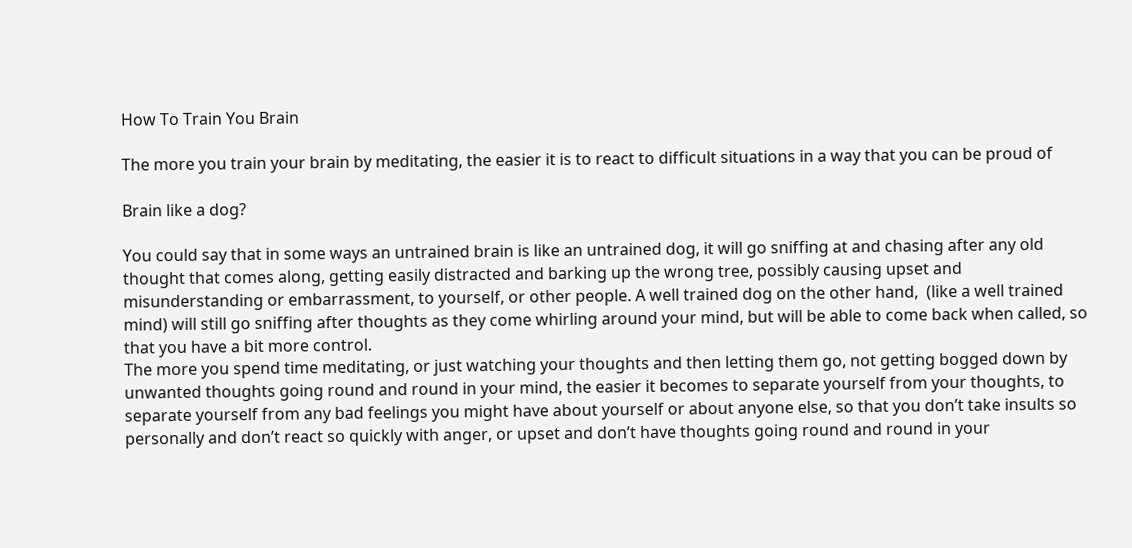How To Train You Brain

The more you train your brain by meditating, the easier it is to react to difficult situations in a way that you can be proud of

Brain like a dog?

You could say that in some ways an untrained brain is like an untrained dog, it will go sniffing at and chasing after any old thought that comes along, getting easily distracted and barking up the wrong tree, possibly causing upset and misunderstanding or embarrassment, to yourself, or other people. A well trained dog on the other hand,  (like a well trained mind) will still go sniffing after thoughts as they come whirling around your mind, but will be able to come back when called, so that you have a bit more control.
The more you spend time meditating, or just watching your thoughts and then letting them go, not getting bogged down by unwanted thoughts going round and round in your mind, the easier it becomes to separate yourself from your thoughts, to separate yourself from any bad feelings you might have about yourself or about anyone else, so that you don’t take insults so personally and don’t react so quickly with anger, or upset and don’t have thoughts going round and round in your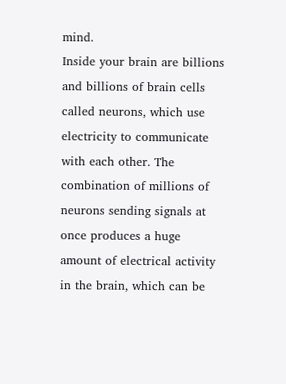mind.
Inside your brain are billions and billions of brain cells called neurons, which use electricity to communicate with each other. The combination of millions of neurons sending signals at once produces a huge amount of electrical activity in the brain, which can be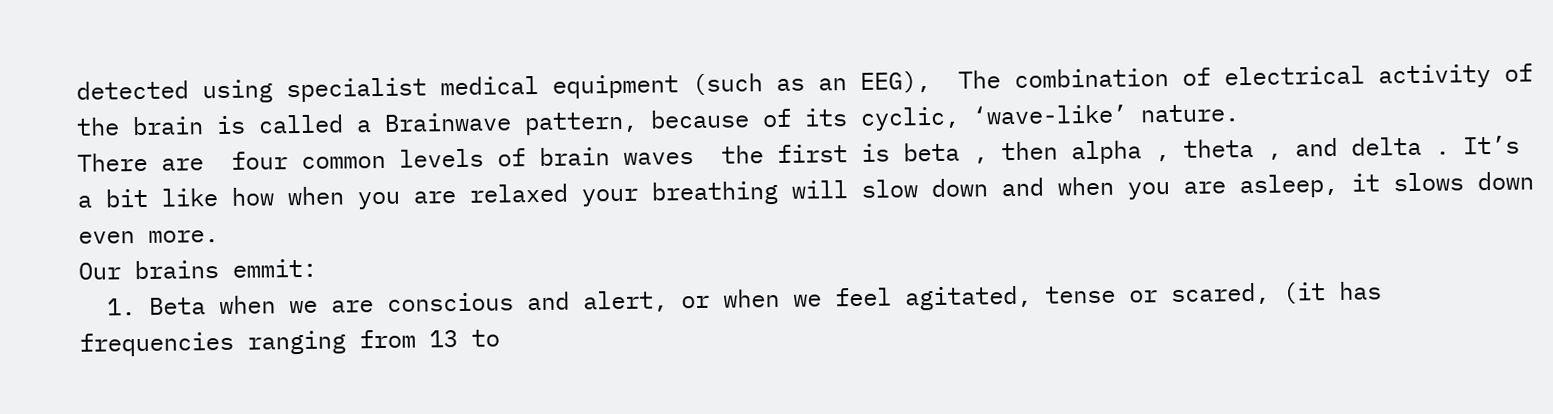detected using specialist medical equipment (such as an EEG),  The combination of electrical activity of the brain is called a Brainwave pattern, because of its cyclic, ‘wave-like’ nature.
There are  four common levels of brain waves  the first is beta , then alpha , theta , and delta . It’s a bit like how when you are relaxed your breathing will slow down and when you are asleep, it slows down even more.
Our brains emmit:
  1. Beta when we are conscious and alert, or when we feel agitated, tense or scared, (it has frequencies ranging from 13 to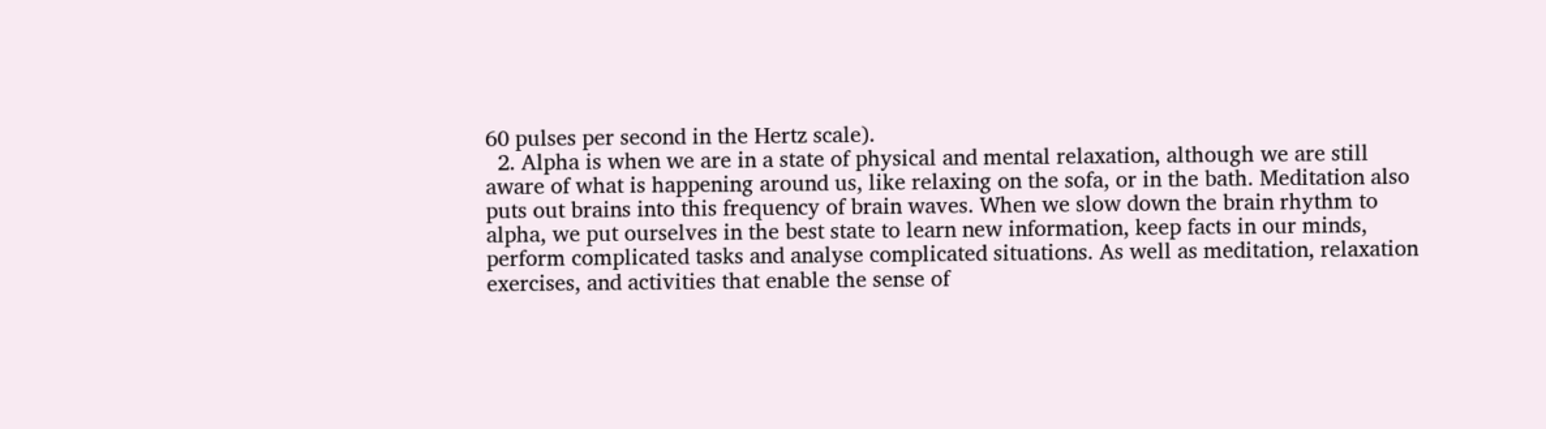60 pulses per second in the Hertz scale).
  2. Alpha is when we are in a state of physical and mental relaxation, although we are still aware of what is happening around us, like relaxing on the sofa, or in the bath. Meditation also puts out brains into this frequency of brain waves. When we slow down the brain rhythm to alpha, we put ourselves in the best state to learn new information, keep facts in our minds, perform complicated tasks and analyse complicated situations. As well as meditation, relaxation exercises, and activities that enable the sense of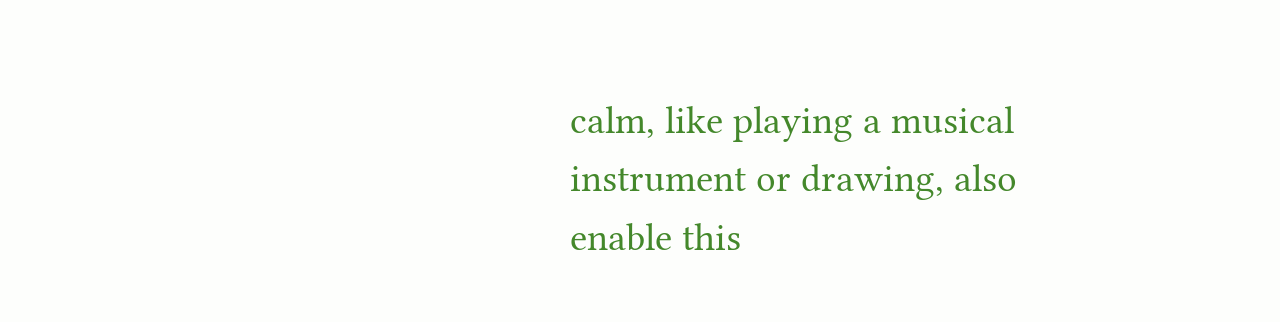calm, like playing a musical instrument or drawing, also enable this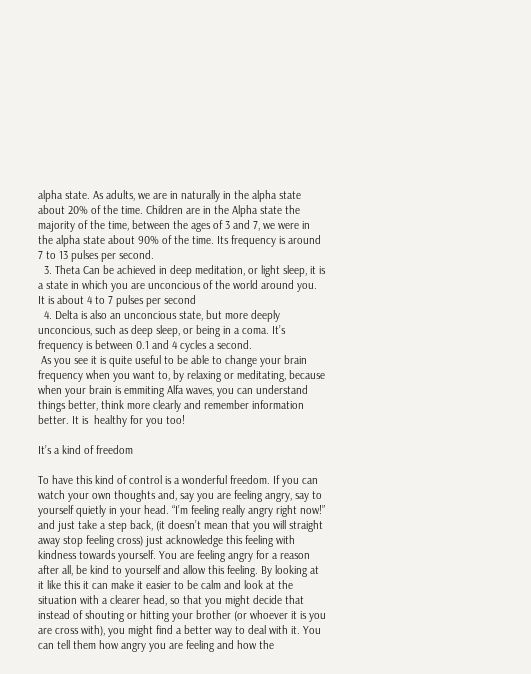alpha state. As adults, we are in naturally in the alpha state about 20% of the time. Children are in the Alpha state the majority of the time, between the ages of 3 and 7, we were in the alpha state about 90% of the time. Its frequency is around 7 to 13 pulses per second.
  3. Theta Can be achieved in deep meditation, or light sleep, it is a state in which you are unconcious of the world around you. It is about 4 to 7 pulses per second
  4. Delta is also an unconcious state, but more deeply unconcious, such as deep sleep, or being in a coma. It’s frequency is between 0.1 and 4 cycles a second.
 As you see it is quite useful to be able to change your brain frequency when you want to, by relaxing or meditating, because when your brain is emmiting Alfa waves, you can understand things better, think more clearly and remember information better. It is  healthy for you too!

It’s a kind of freedom

To have this kind of control is a wonderful freedom. If you can watch your own thoughts and, say you are feeling angry, say to yourself quietly in your head. “I’m feeling really angry right now!”  and just take a step back, (it doesn’t mean that you will straight away stop feeling cross) just acknowledge this feeling with kindness towards yourself. You are feeling angry for a reason after all, be kind to yourself and allow this feeling. By looking at it like this it can make it easier to be calm and look at the situation with a clearer head, so that you might decide that instead of shouting or hitting your brother (or whoever it is you are cross with), you might find a better way to deal with it. You can tell them how angry you are feeling and how the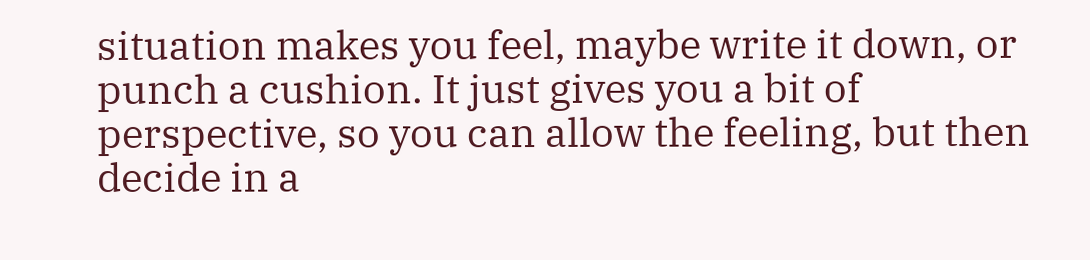situation makes you feel, maybe write it down, or punch a cushion. It just gives you a bit of perspective, so you can allow the feeling, but then decide in a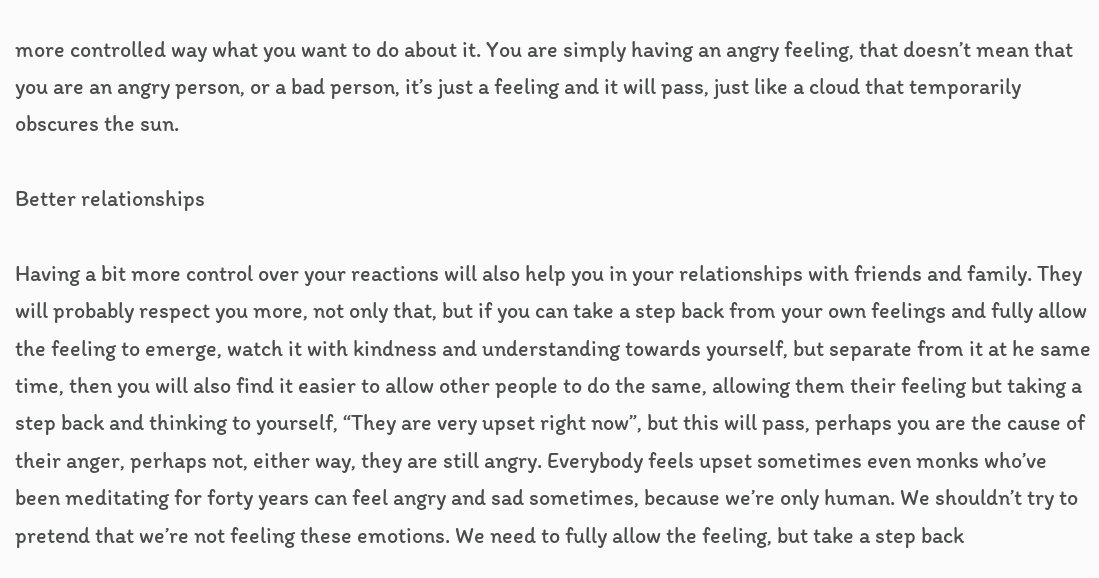more controlled way what you want to do about it. You are simply having an angry feeling, that doesn’t mean that you are an angry person, or a bad person, it’s just a feeling and it will pass, just like a cloud that temporarily obscures the sun.

Better relationships

Having a bit more control over your reactions will also help you in your relationships with friends and family. They will probably respect you more, not only that, but if you can take a step back from your own feelings and fully allow the feeling to emerge, watch it with kindness and understanding towards yourself, but separate from it at he same time, then you will also find it easier to allow other people to do the same, allowing them their feeling but taking a step back and thinking to yourself, “They are very upset right now”, but this will pass, perhaps you are the cause of their anger, perhaps not, either way, they are still angry. Everybody feels upset sometimes even monks who’ve been meditating for forty years can feel angry and sad sometimes, because we’re only human. We shouldn’t try to pretend that we’re not feeling these emotions. We need to fully allow the feeling, but take a step back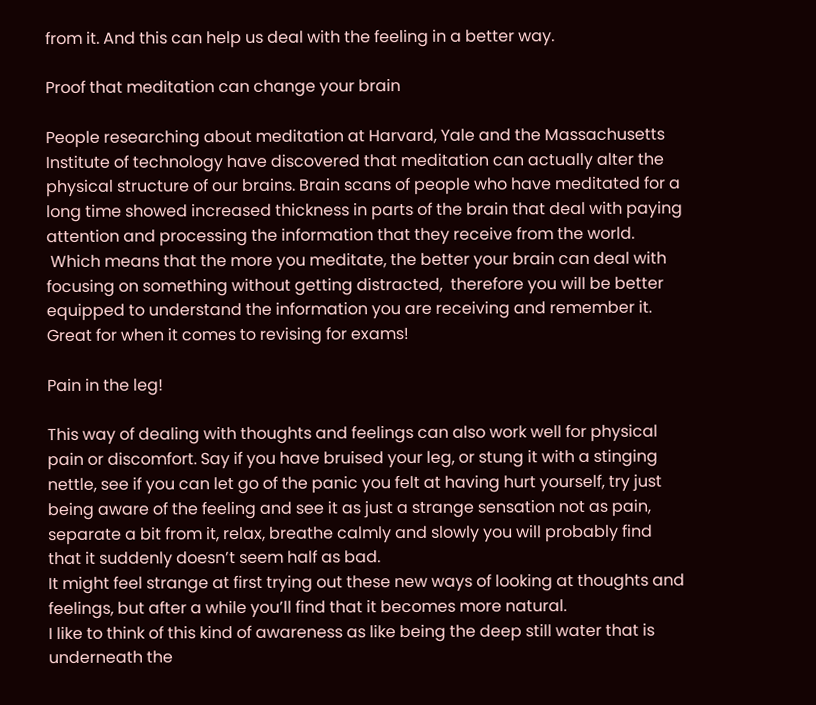from it. And this can help us deal with the feeling in a better way.

Proof that meditation can change your brain

People researching about meditation at Harvard, Yale and the Massachusetts Institute of technology have discovered that meditation can actually alter the physical structure of our brains. Brain scans of people who have meditated for a long time showed increased thickness in parts of the brain that deal with paying attention and processing the information that they receive from the world.
 Which means that the more you meditate, the better your brain can deal with focusing on something without getting distracted,  therefore you will be better equipped to understand the information you are receiving and remember it. Great for when it comes to revising for exams!

Pain in the leg!

This way of dealing with thoughts and feelings can also work well for physical pain or discomfort. Say if you have bruised your leg, or stung it with a stinging nettle, see if you can let go of the panic you felt at having hurt yourself, try just being aware of the feeling and see it as just a strange sensation not as pain, separate a bit from it, relax, breathe calmly and slowly you will probably find that it suddenly doesn’t seem half as bad.
It might feel strange at first trying out these new ways of looking at thoughts and feelings, but after a while you’ll find that it becomes more natural.
I like to think of this kind of awareness as like being the deep still water that is underneath the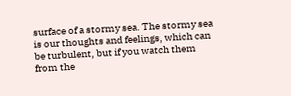surface of a stormy sea. The stormy sea is our thoughts and feelings, which can be turbulent, but if you watch them from the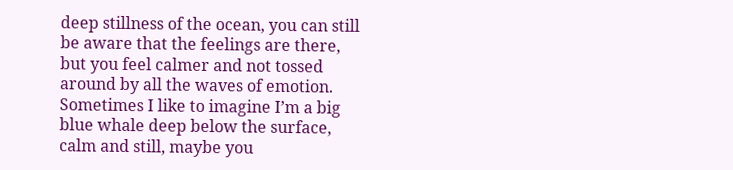deep stillness of the ocean, you can still be aware that the feelings are there, but you feel calmer and not tossed around by all the waves of emotion. Sometimes I like to imagine I’m a big blue whale deep below the surface, calm and still, maybe you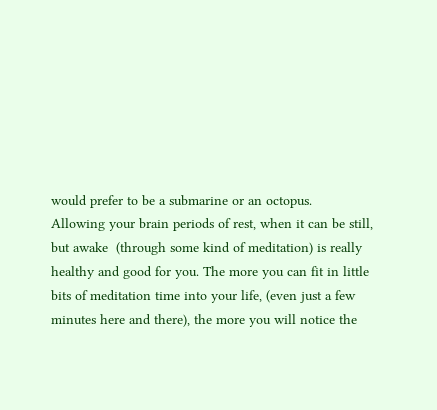would prefer to be a submarine or an octopus.
Allowing your brain periods of rest, when it can be still, but awake  (through some kind of meditation) is really healthy and good for you. The more you can fit in little bits of meditation time into your life, (even just a few minutes here and there), the more you will notice the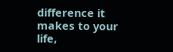difference it makes to your life,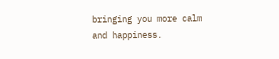bringing you more calm and happiness.